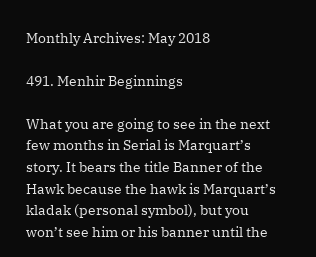Monthly Archives: May 2018

491. Menhir Beginnings

What you are going to see in the next few months in Serial is Marquart’s story. It bears the title Banner of the Hawk because the hawk is Marquart’s kladak (personal symbol), but you won’t see him or his banner until the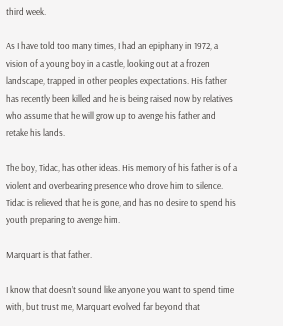third week.

As I have told too many times, I had an epiphany in 1972, a vision of a young boy in a castle, looking out at a frozen landscape, trapped in other peoples expectations. His father has recently been killed and he is being raised now by relatives who assume that he will grow up to avenge his father and retake his lands.

The boy, Tidac, has other ideas. His memory of his father is of a violent and overbearing presence who drove him to silence. Tidac is relieved that he is gone, and has no desire to spend his youth preparing to avenge him.

Marquart is that father.

I know that doesn’t sound like anyone you want to spend time with, but trust me, Marquart evolved far beyond that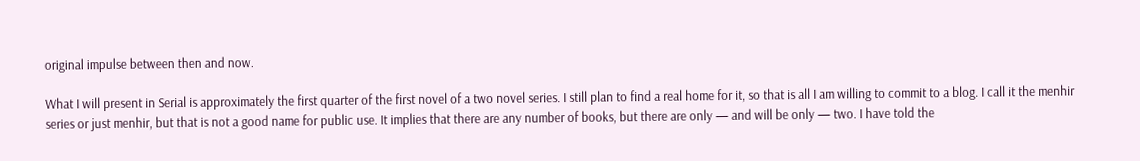original impulse between then and now.

What I will present in Serial is approximately the first quarter of the first novel of a two novel series. I still plan to find a real home for it, so that is all I am willing to commit to a blog. I call it the menhir series or just menhir, but that is not a good name for public use. It implies that there are any number of books, but there are only — and will be only — two. I have told the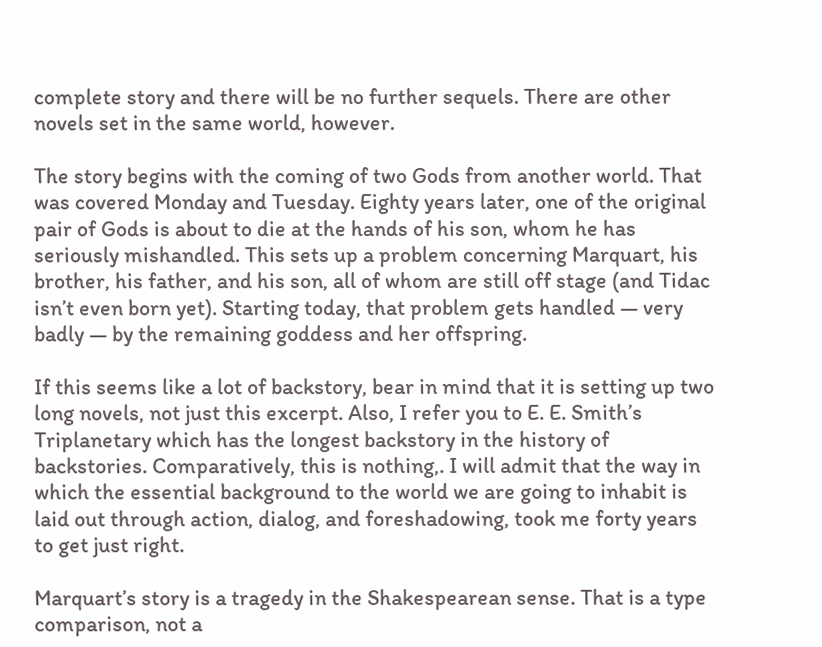complete story and there will be no further sequels. There are other novels set in the same world, however.

The story begins with the coming of two Gods from another world. That was covered Monday and Tuesday. Eighty years later, one of the original pair of Gods is about to die at the hands of his son, whom he has seriously mishandled. This sets up a problem concerning Marquart, his brother, his father, and his son, all of whom are still off stage (and Tidac isn’t even born yet). Starting today, that problem gets handled — very  badly — by the remaining goddess and her offspring.

If this seems like a lot of backstory, bear in mind that it is setting up two long novels, not just this excerpt. Also, I refer you to E. E. Smith’s Triplanetary which has the longest backstory in the history of backstories. Comparatively, this is nothing,. I will admit that the way in which the essential background to the world we are going to inhabit is laid out through action, dialog, and foreshadowing, took me forty years to get just right.

Marquart’s story is a tragedy in the Shakespearean sense. That is a type comparison, not a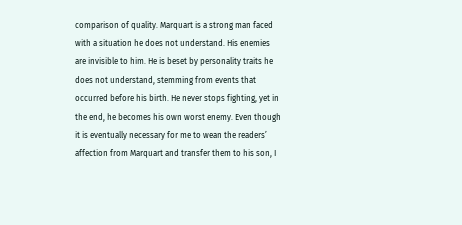comparison of quality. Marquart is a strong man faced with a situation he does not understand. His enemies are invisible to him. He is beset by personality traits he does not understand, stemming from events that occurred before his birth. He never stops fighting, yet in the end, he becomes his own worst enemy. Even though it is eventually necessary for me to wean the readers’ affection from Marquart and transfer them to his son, I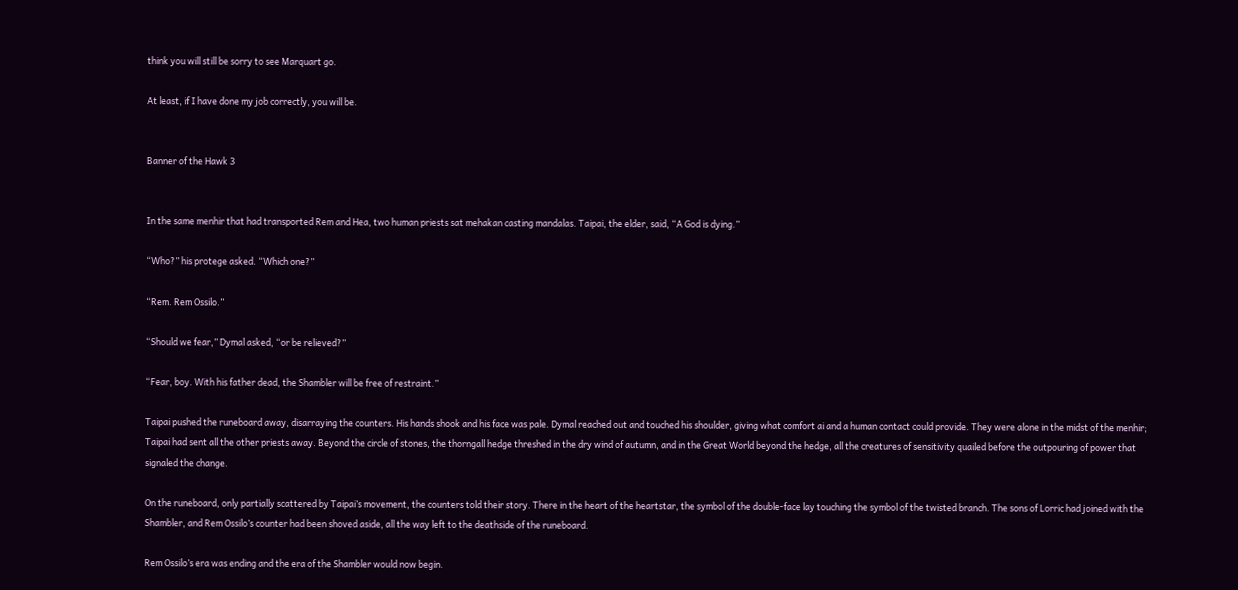think you will still be sorry to see Marquart go.

At least, if I have done my job correctly, you will be.


Banner of the Hawk 3


In the same menhir that had transported Rem and Hea, two human priests sat mehakan casting mandalas. Taipai, the elder, said, “A God is dying.”

“Who?” his protege asked. “Which one?”

“Rem. Rem Ossilo.”

“Should we fear,” Dymal asked, “or be relieved?”

“Fear, boy. With his father dead, the Shambler will be free of restraint.”

Taipai pushed the runeboard away, disarraying the counters. His hands shook and his face was pale. Dymal reached out and touched his shoulder, giving what comfort ai and a human contact could provide. They were alone in the midst of the menhir; Taipai had sent all the other priests away. Beyond the circle of stones, the thorngall hedge threshed in the dry wind of autumn, and in the Great World beyond the hedge, all the creatures of sensitivity quailed before the outpouring of power that signaled the change.

On the runeboard, only partially scattered by Taipai’s movement, the counters told their story. There in the heart of the heartstar, the symbol of the double-face lay touching the symbol of the twisted branch. The sons of Lorric had joined with the Shambler, and Rem Ossilo’s counter had been shoved aside, all the way left to the deathside of the runeboard.

Rem Ossilo’s era was ending and the era of the Shambler would now begin.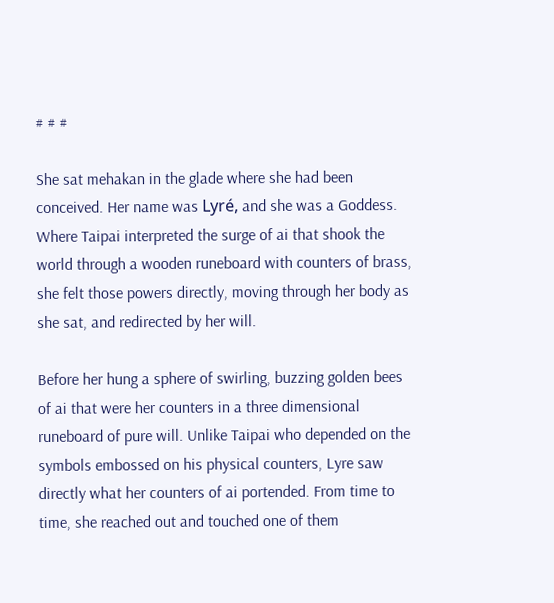# # #

She sat mehakan in the glade where she had been conceived. Her name was Lyré, and she was a Goddess. Where Taipai interpreted the surge of ai that shook the world through a wooden runeboard with counters of brass, she felt those powers directly, moving through her body as she sat, and redirected by her will.

Before her hung a sphere of swirling, buzzing golden bees of ai that were her counters in a three dimensional runeboard of pure will. Unlike Taipai who depended on the symbols embossed on his physical counters, Lyre saw directly what her counters of ai portended. From time to time, she reached out and touched one of them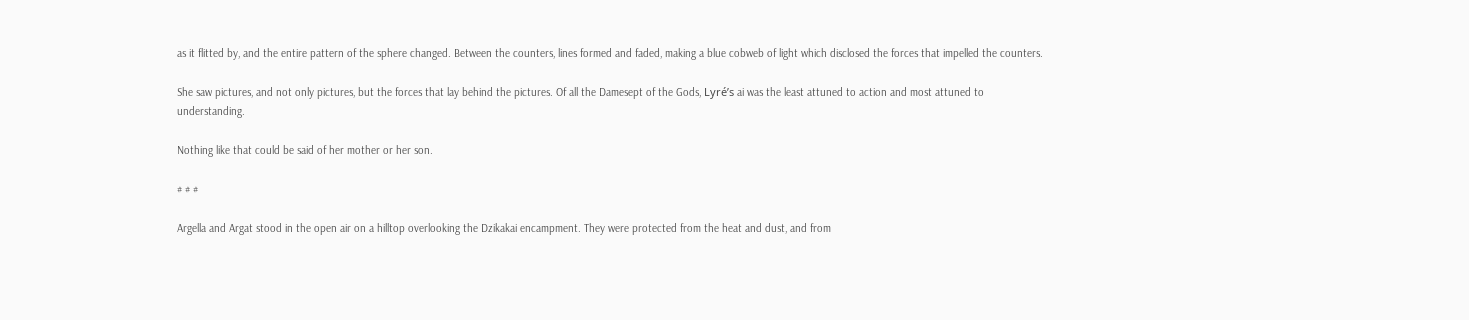as it flitted by, and the entire pattern of the sphere changed. Between the counters, lines formed and faded, making a blue cobweb of light which disclosed the forces that impelled the counters.

She saw pictures, and not only pictures, but the forces that lay behind the pictures. Of all the Damesept of the Gods, Lyré’s ai was the least attuned to action and most attuned to understanding.

Nothing like that could be said of her mother or her son.

# # #

Argella and Argat stood in the open air on a hilltop overlooking the Dzikakai encampment. They were protected from the heat and dust, and from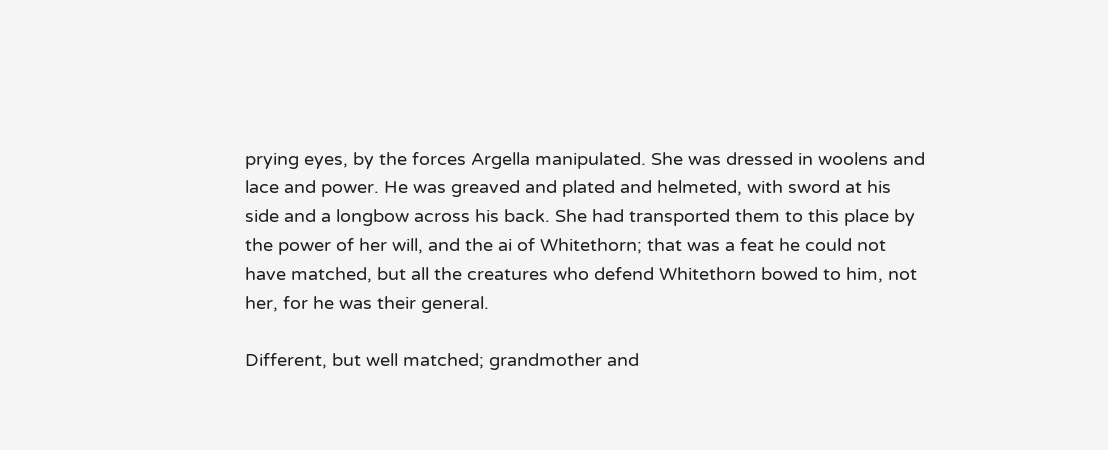prying eyes, by the forces Argella manipulated. She was dressed in woolens and lace and power. He was greaved and plated and helmeted, with sword at his side and a longbow across his back. She had transported them to this place by the power of her will, and the ai of Whitethorn; that was a feat he could not have matched, but all the creatures who defend Whitethorn bowed to him, not her, for he was their general.

Different, but well matched; grandmother and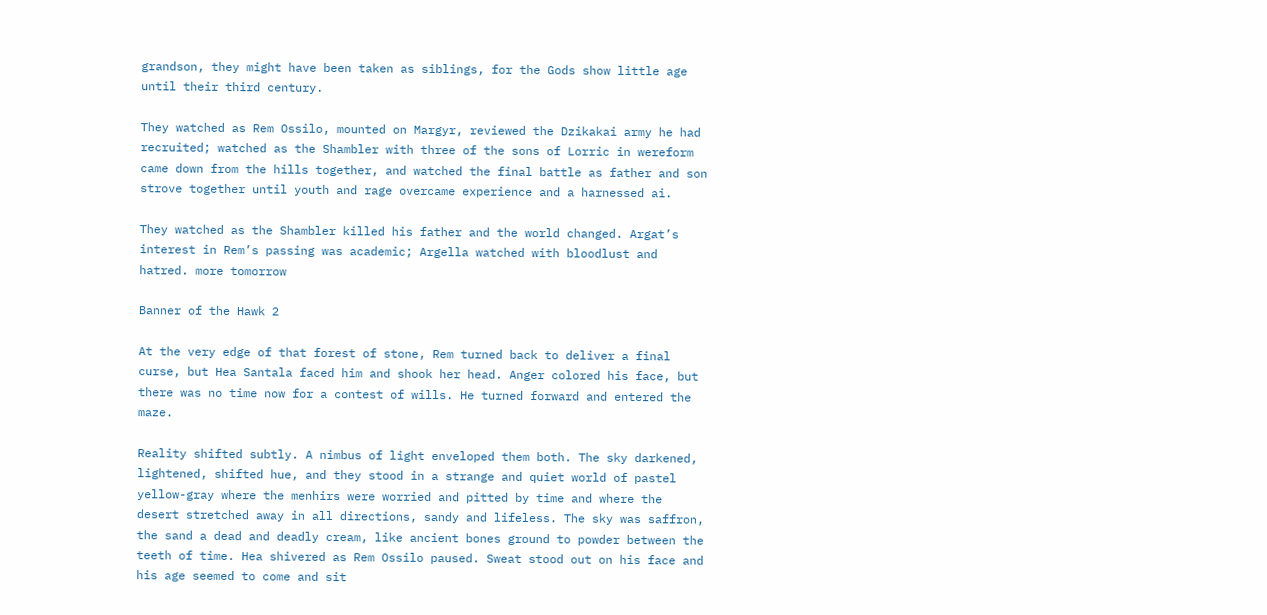grandson, they might have been taken as siblings, for the Gods show little age until their third century.

They watched as Rem Ossilo, mounted on Margyr, reviewed the Dzikakai army he had recruited; watched as the Shambler with three of the sons of Lorric in wereform came down from the hills together, and watched the final battle as father and son strove together until youth and rage overcame experience and a harnessed ai.

They watched as the Shambler killed his father and the world changed. Argat’s interest in Rem’s passing was academic; Argella watched with bloodlust and hatred. more tomorrow

Banner of the Hawk 2

At the very edge of that forest of stone, Rem turned back to deliver a final curse, but Hea Santala faced him and shook her head. Anger colored his face, but there was no time now for a contest of wills. He turned forward and entered the maze.

Reality shifted subtly. A nimbus of light enveloped them both. The sky darkened, lightened, shifted hue, and they stood in a strange and quiet world of pastel yellow-gray where the menhirs were worried and pitted by time and where the desert stretched away in all directions, sandy and lifeless. The sky was saffron, the sand a dead and deadly cream, like ancient bones ground to powder between the teeth of time. Hea shivered as Rem Ossilo paused. Sweat stood out on his face and his age seemed to come and sit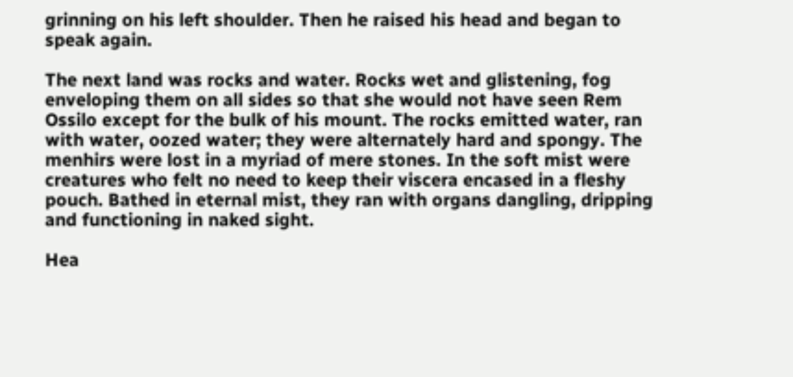grinning on his left shoulder. Then he raised his head and began to speak again.

The next land was rocks and water. Rocks wet and glistening, fog enveloping them on all sides so that she would not have seen Rem Ossilo except for the bulk of his mount. The rocks emitted water, ran with water, oozed water; they were alternately hard and spongy. The menhirs were lost in a myriad of mere stones. In the soft mist were creatures who felt no need to keep their viscera encased in a fleshy pouch. Bathed in eternal mist, they ran with organs dangling, dripping and functioning in naked sight.

Hea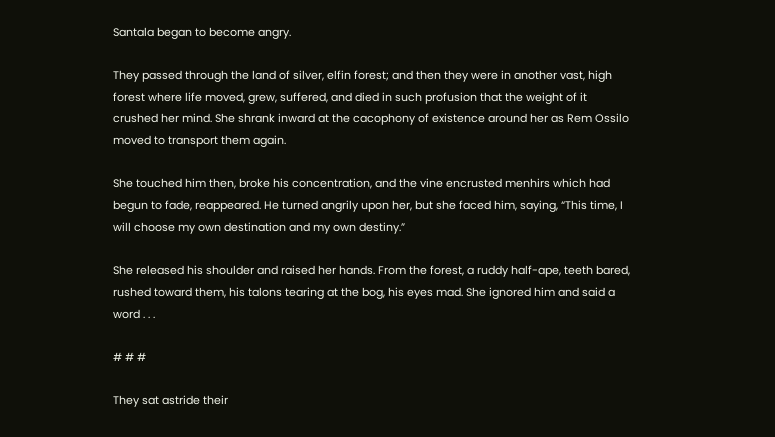Santala began to become angry.

They passed through the land of silver, elfin forest; and then they were in another vast, high forest where life moved, grew, suffered, and died in such profusion that the weight of it crushed her mind. She shrank inward at the cacophony of existence around her as Rem Ossilo moved to transport them again.

She touched him then, broke his concentration, and the vine encrusted menhirs which had begun to fade, reappeared. He turned angrily upon her, but she faced him, saying, “This time, I will choose my own destination and my own destiny.”

She released his shoulder and raised her hands. From the forest, a ruddy half-ape, teeth bared, rushed toward them, his talons tearing at the bog, his eyes mad. She ignored him and said a word . . .

# # #

They sat astride their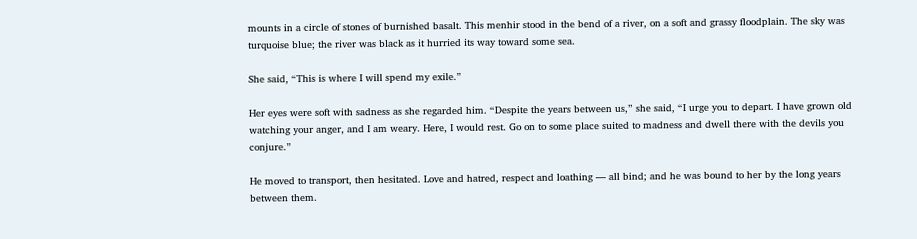mounts in a circle of stones of burnished basalt. This menhir stood in the bend of a river, on a soft and grassy floodplain. The sky was turquoise blue; the river was black as it hurried its way toward some sea.

She said, “This is where I will spend my exile.”

Her eyes were soft with sadness as she regarded him. “Despite the years between us,” she said, “I urge you to depart. I have grown old watching your anger, and I am weary. Here, I would rest. Go on to some place suited to madness and dwell there with the devils you conjure.”

He moved to transport, then hesitated. Love and hatred, respect and loathing — all bind; and he was bound to her by the long years between them.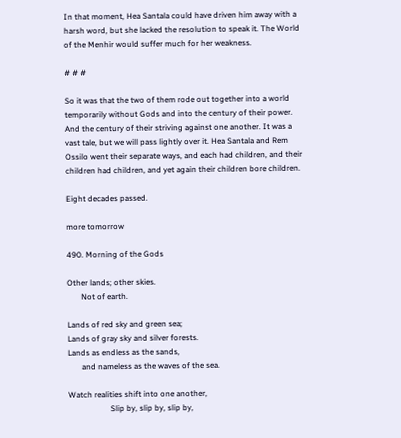In that moment, Hea Santala could have driven him away with a harsh word, but she lacked the resolution to speak it. The World of the Menhir would suffer much for her weakness.

# # #

So it was that the two of them rode out together into a world temporarily without Gods and into the century of their power. And the century of their striving against one another. It was a vast tale, but we will pass lightly over it. Hea Santala and Rem Ossilo went their separate ways, and each had children, and their children had children, and yet again their children bore children.

Eight decades passed.

more tomorrow

490. Morning of the Gods

Other lands; other skies.
       Not of earth.

Lands of red sky and green sea;
Lands of gray sky and silver forests.
Lands as endless as the sands,
       and nameless as the waves of the sea.

Watch realities shift into one another,
                     Slip by, slip by, slip by,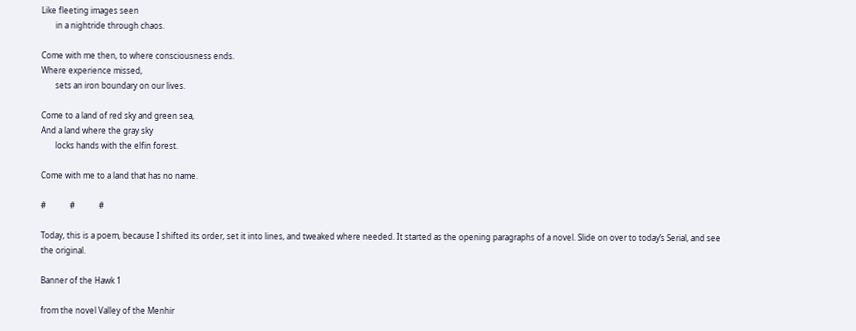Like fleeting images seen
       in a nightride through chaos.

Come with me then, to where consciousness ends.
Where experience missed,
       sets an iron boundary on our lives.

Come to a land of red sky and green sea,
And a land where the gray sky
       locks hands with the elfin forest.

Come with me to a land that has no name.

#            #            #

Today, this is a poem, because I shifted its order, set it into lines, and tweaked where needed. It started as the opening paragraphs of a novel. Slide on over to today’s Serial, and see the original.

Banner of the Hawk 1

from the novel Valley of the Menhir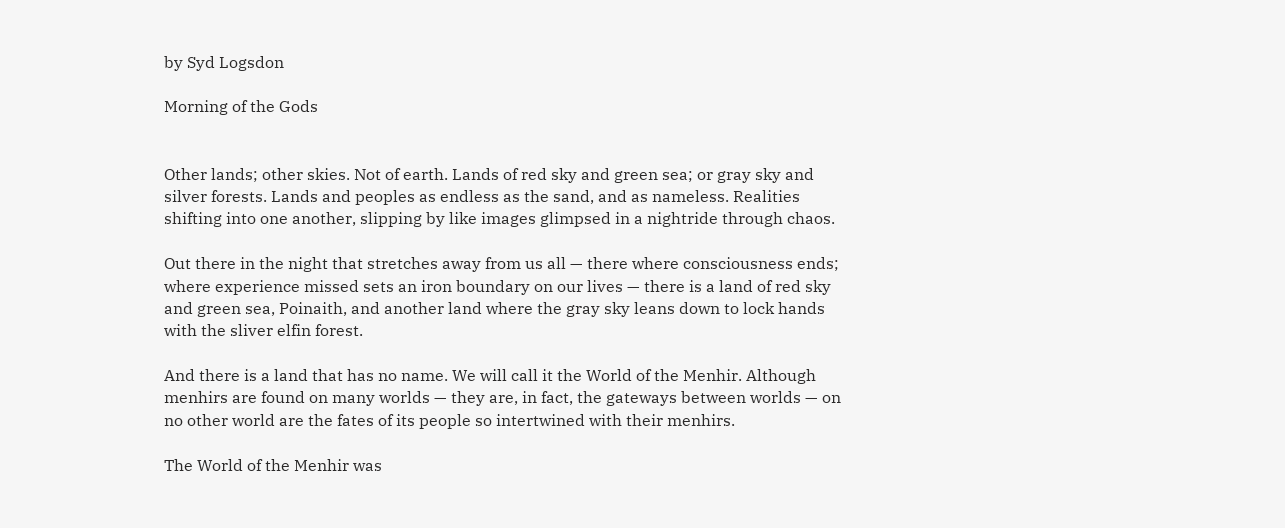by Syd Logsdon

Morning of the Gods


Other lands; other skies. Not of earth. Lands of red sky and green sea; or gray sky and silver forests. Lands and peoples as endless as the sand, and as nameless. Realities shifting into one another, slipping by like images glimpsed in a nightride through chaos.

Out there in the night that stretches away from us all — there where consciousness ends; where experience missed sets an iron boundary on our lives — there is a land of red sky and green sea, Poinaith, and another land where the gray sky leans down to lock hands with the sliver elfin forest.

And there is a land that has no name. We will call it the World of the Menhir. Although menhirs are found on many worlds — they are, in fact, the gateways between worlds — on no other world are the fates of its people so intertwined with their menhirs.

The World of the Menhir was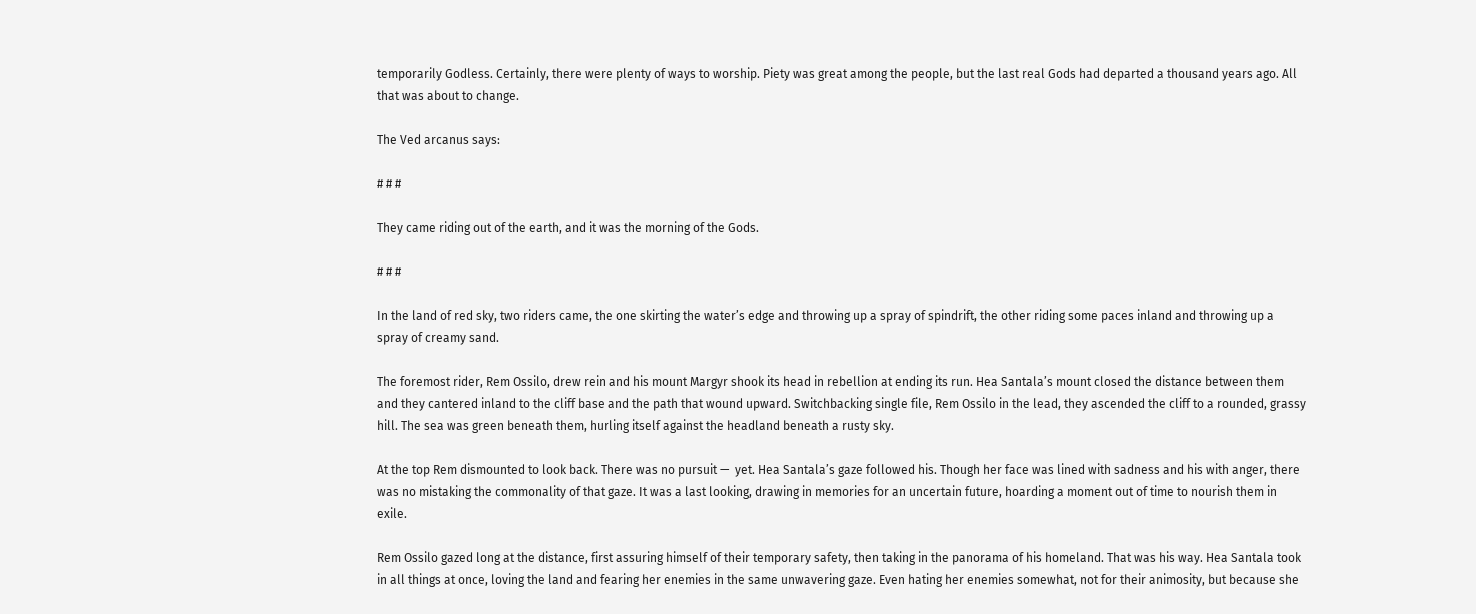temporarily Godless. Certainly, there were plenty of ways to worship. Piety was great among the people, but the last real Gods had departed a thousand years ago. All that was about to change.

The Ved arcanus says:

# # #

They came riding out of the earth, and it was the morning of the Gods.

# # #

In the land of red sky, two riders came, the one skirting the water’s edge and throwing up a spray of spindrift, the other riding some paces inland and throwing up a spray of creamy sand.

The foremost rider, Rem Ossilo, drew rein and his mount Margyr shook its head in rebellion at ending its run. Hea Santala’s mount closed the distance between them and they cantered inland to the cliff base and the path that wound upward. Switchbacking single file, Rem Ossilo in the lead, they ascended the cliff to a rounded, grassy hill. The sea was green beneath them, hurling itself against the headland beneath a rusty sky.

At the top Rem dismounted to look back. There was no pursuit —  yet. Hea Santala’s gaze followed his. Though her face was lined with sadness and his with anger, there was no mistaking the commonality of that gaze. It was a last looking, drawing in memories for an uncertain future, hoarding a moment out of time to nourish them in exile.

Rem Ossilo gazed long at the distance, first assuring himself of their temporary safety, then taking in the panorama of his homeland. That was his way. Hea Santala took in all things at once, loving the land and fearing her enemies in the same unwavering gaze. Even hating her enemies somewhat, not for their animosity, but because she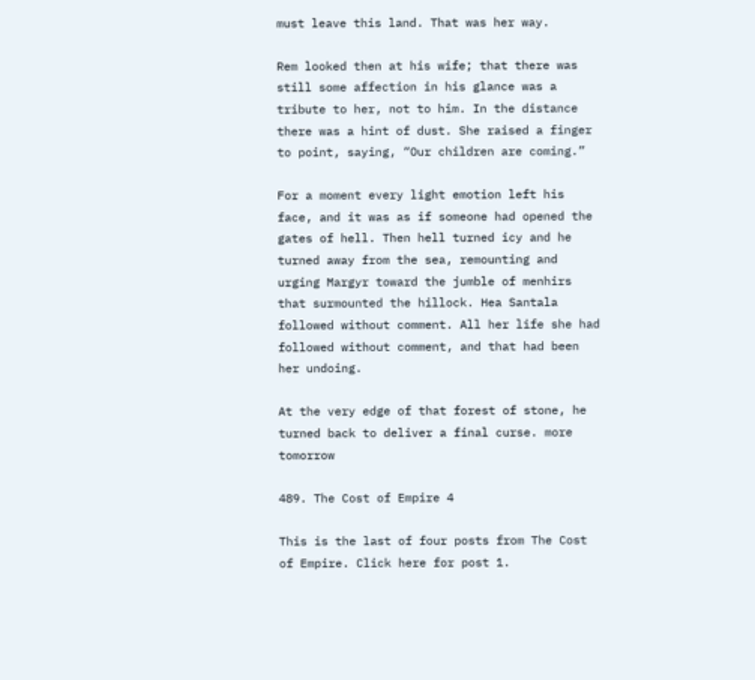must leave this land. That was her way.

Rem looked then at his wife; that there was still some affection in his glance was a tribute to her, not to him. In the distance there was a hint of dust. She raised a finger to point, saying, “Our children are coming.”

For a moment every light emotion left his face, and it was as if someone had opened the gates of hell. Then hell turned icy and he turned away from the sea, remounting and urging Margyr toward the jumble of menhirs that surmounted the hillock. Hea Santala followed without comment. All her life she had followed without comment, and that had been her undoing.

At the very edge of that forest of stone, he turned back to deliver a final curse. more tomorrow

489. The Cost of Empire 4

This is the last of four posts from The Cost of Empire. Click here for post 1.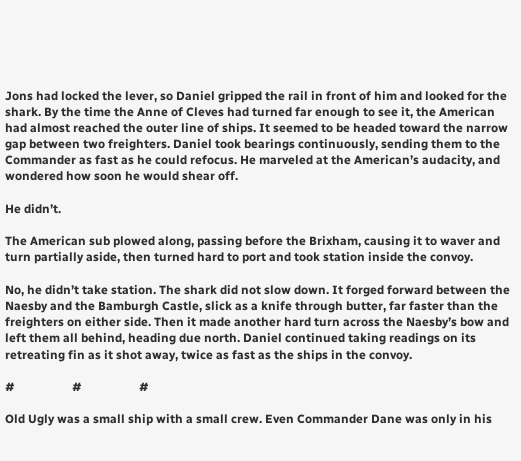Jons had locked the lever, so Daniel gripped the rail in front of him and looked for the shark. By the time the Anne of Cleves had turned far enough to see it, the American had almost reached the outer line of ships. It seemed to be headed toward the narrow gap between two freighters. Daniel took bearings continuously, sending them to the Commander as fast as he could refocus. He marveled at the American’s audacity, and wondered how soon he would shear off.

He didn’t.

The American sub plowed along, passing before the Brixham, causing it to waver and turn partially aside, then turned hard to port and took station inside the convoy.

No, he didn’t take station. The shark did not slow down. It forged forward between the Naesby and the Bamburgh Castle, slick as a knife through butter, far faster than the freighters on either side. Then it made another hard turn across the Naesby’s bow and left them all behind, heading due north. Daniel continued taking readings on its retreating fin as it shot away, twice as fast as the ships in the convoy.

#                   #                   #

Old Ugly was a small ship with a small crew. Even Commander Dane was only in his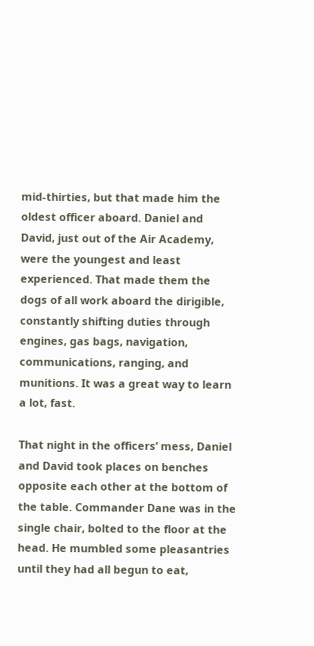mid-thirties, but that made him the oldest officer aboard. Daniel and David, just out of the Air Academy, were the youngest and least experienced. That made them the dogs of all work aboard the dirigible, constantly shifting duties through engines, gas bags, navigation, communications, ranging, and munitions. It was a great way to learn a lot, fast.

That night in the officers’ mess, Daniel and David took places on benches opposite each other at the bottom of the table. Commander Dane was in the single chair, bolted to the floor at the head. He mumbled some pleasantries until they had all begun to eat,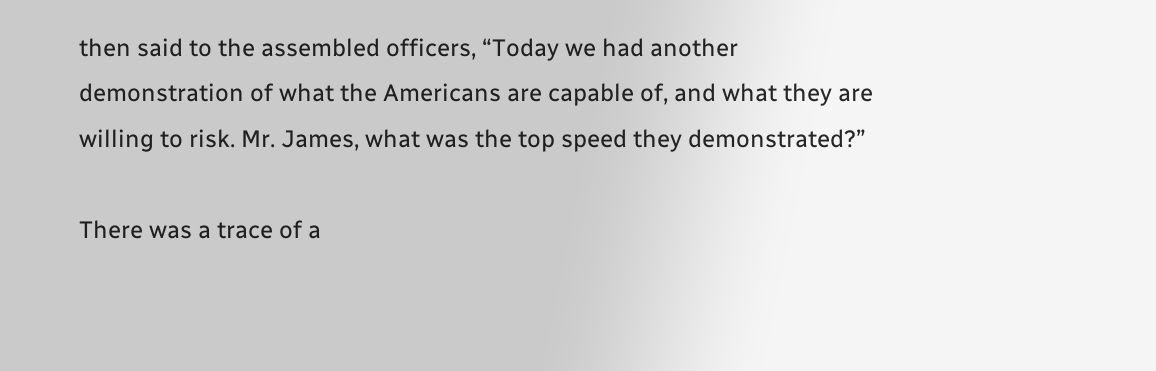then said to the assembled officers, “Today we had another demonstration of what the Americans are capable of, and what they are willing to risk. Mr. James, what was the top speed they demonstrated?”

There was a trace of a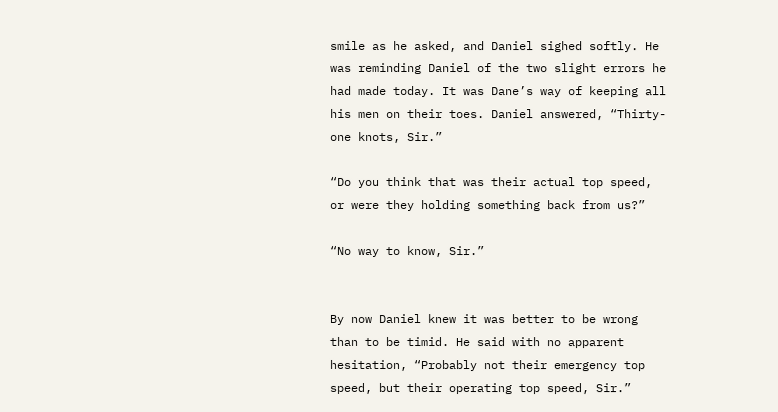smile as he asked, and Daniel sighed softly. He was reminding Daniel of the two slight errors he had made today. It was Dane’s way of keeping all his men on their toes. Daniel answered, “Thirty-one knots, Sir.”

“Do you think that was their actual top speed, or were they holding something back from us?”

“No way to know, Sir.”


By now Daniel knew it was better to be wrong than to be timid. He said with no apparent hesitation, “Probably not their emergency top speed, but their operating top speed, Sir.”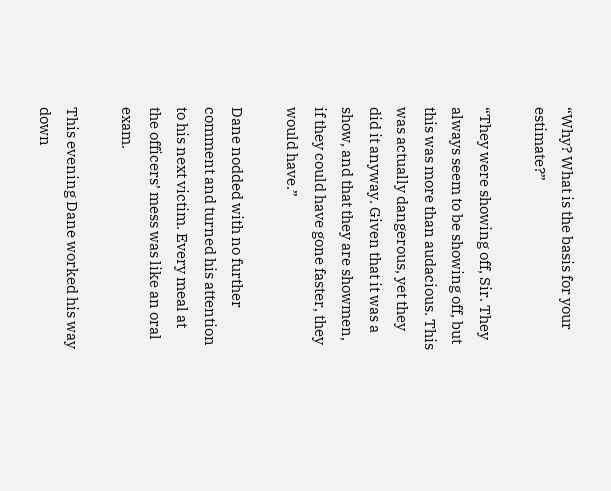“Why? What is the basis for your estimate?”

“They were showing off, Sir. They always seem to be showing off, but this was more than audacious. This was actually dangerous, yet they did it anyway. Given that it was a show, and that they are showmen, if they could have gone faster, they would have.”

Dane nodded with no further comment and turned his attention to his next victim. Every meal at the officers’ mess was like an oral exam.

This evening Dane worked his way down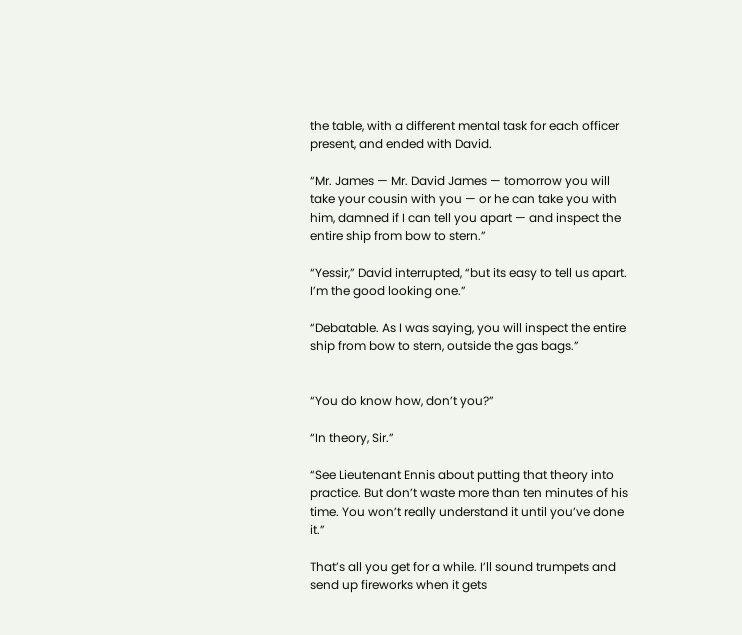the table, with a different mental task for each officer present, and ended with David.

“Mr. James — Mr. David James — tomorrow you will take your cousin with you — or he can take you with him, damned if I can tell you apart — and inspect the entire ship from bow to stern.”

“Yessir,” David interrupted, “but its easy to tell us apart. I’m the good looking one.”

“Debatable. As I was saying, you will inspect the entire ship from bow to stern, outside the gas bags.”


“You do know how, don’t you?”

“In theory, Sir.”

“See Lieutenant Ennis about putting that theory into practice. But don’t waste more than ten minutes of his time. You won’t really understand it until you’ve done it.”

That’s all you get for a while. I’ll sound trumpets and send up fireworks when it gets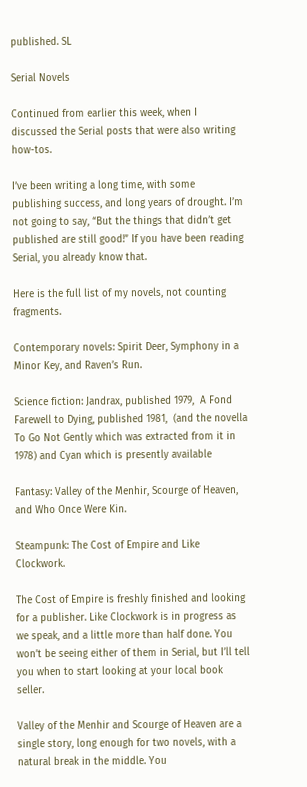published. SL

Serial Novels

Continued from earlier this week, when I discussed the Serial posts that were also writing how-tos.

I’ve been writing a long time, with some publishing success, and long years of drought. I’m not going to say, “But the things that didn’t get published are still good!” If you have been reading Serial, you already know that.

Here is the full list of my novels, not counting fragments.

Contemporary novels: Spirit Deer, Symphony in a Minor Key, and Raven’s Run.

Science fiction: Jandrax, published 1979,  A Fond Farewell to Dying, published 1981,  (and the novella To Go Not Gently which was extracted from it in 1978) and Cyan which is presently available

Fantasy: Valley of the Menhir, Scourge of Heaven, and Who Once Were Kin.

Steampunk: The Cost of Empire and Like Clockwork.

The Cost of Empire is freshly finished and looking for a publisher. Like Clockwork is in progress as we speak, and a little more than half done. You won’t be seeing either of them in Serial, but I’ll tell you when to start looking at your local book seller.

Valley of the Menhir and Scourge of Heaven are a single story, long enough for two novels, with a natural break in the middle. You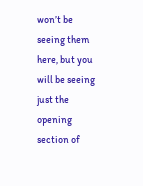won’t be seeing them here, but you will be seeing just the opening section of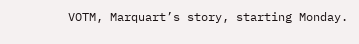VOTM, Marquart’s story, starting Monday.